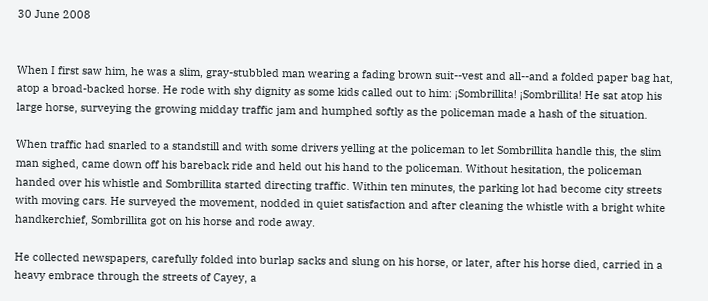30 June 2008


When I first saw him, he was a slim, gray-stubbled man wearing a fading brown suit--vest and all--and a folded paper bag hat, atop a broad-backed horse. He rode with shy dignity as some kids called out to him: ¡Sombrillita! ¡Sombrillita! He sat atop his large horse, surveying the growing midday traffic jam and humphed softly as the policeman made a hash of the situation.

When traffic had snarled to a standstill and with some drivers yelling at the policeman to let Sombrillita handle this, the slim man sighed, came down off his bareback ride and held out his hand to the policeman. Without hesitation, the policeman handed over his whistle and Sombrillita started directing traffic. Within ten minutes, the parking lot had become city streets with moving cars. He surveyed the movement, nodded in quiet satisfaction and after cleaning the whistle with a bright white handkerchief, Sombrillita got on his horse and rode away.

He collected newspapers, carefully folded into burlap sacks and slung on his horse, or later, after his horse died, carried in a heavy embrace through the streets of Cayey, a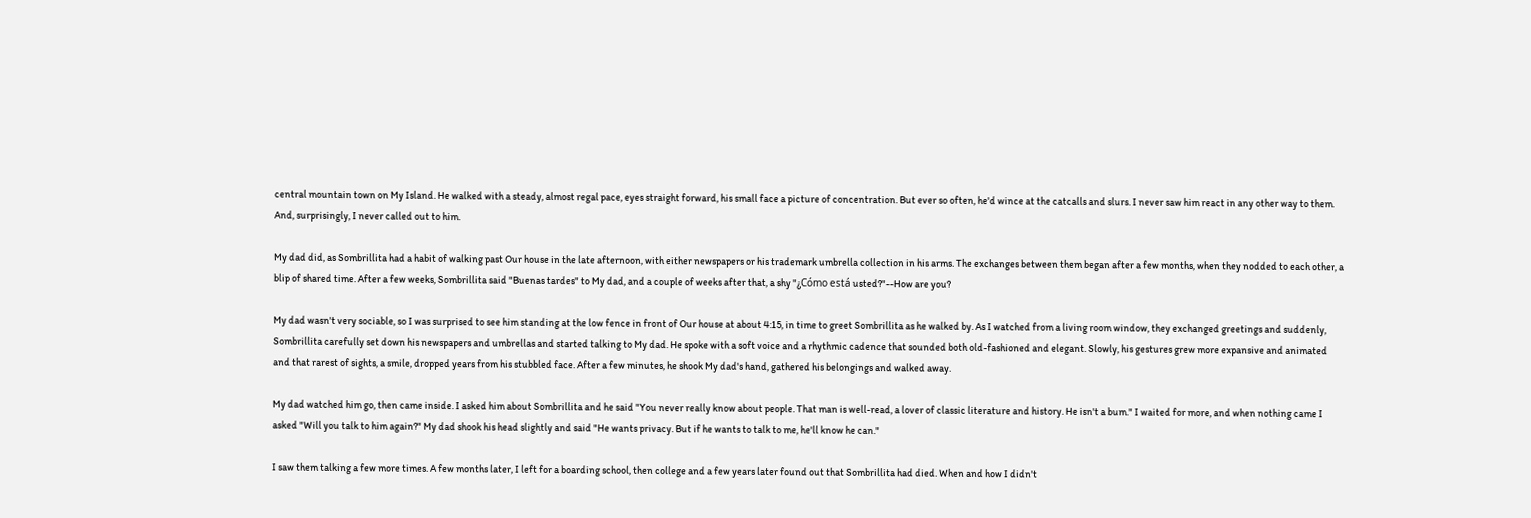central mountain town on My Island. He walked with a steady, almost regal pace, eyes straight forward, his small face a picture of concentration. But ever so often, he'd wince at the catcalls and slurs. I never saw him react in any other way to them. And, surprisingly, I never called out to him.

My dad did, as Sombrillita had a habit of walking past Our house in the late afternoon, with either newspapers or his trademark umbrella collection in his arms. The exchanges between them began after a few months, when they nodded to each other, a blip of shared time. After a few weeks, Sombrillita said "Buenas tardes" to My dad, and a couple of weeks after that, a shy "¿Cómo está usted?"--How are you?

My dad wasn't very sociable, so I was surprised to see him standing at the low fence in front of Our house at about 4:15, in time to greet Sombrillita as he walked by. As I watched from a living room window, they exchanged greetings and suddenly, Sombrillita carefully set down his newspapers and umbrellas and started talking to My dad. He spoke with a soft voice and a rhythmic cadence that sounded both old-fashioned and elegant. Slowly, his gestures grew more expansive and animated and that rarest of sights, a smile, dropped years from his stubbled face. After a few minutes, he shook My dad's hand, gathered his belongings and walked away.

My dad watched him go, then came inside. I asked him about Sombrillita and he said "You never really know about people. That man is well-read, a lover of classic literature and history. He isn't a bum." I waited for more, and when nothing came I asked "Will you talk to him again?" My dad shook his head slightly and said "He wants privacy. But if he wants to talk to me, he'll know he can."

I saw them talking a few more times. A few months later, I left for a boarding school, then college and a few years later found out that Sombrillita had died. When and how I didn't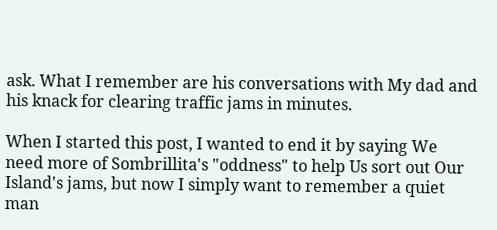ask. What I remember are his conversations with My dad and his knack for clearing traffic jams in minutes.

When I started this post, I wanted to end it by saying We need more of Sombrillita's "oddness" to help Us sort out Our Island's jams, but now I simply want to remember a quiet man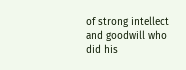of strong intellect and goodwill who did his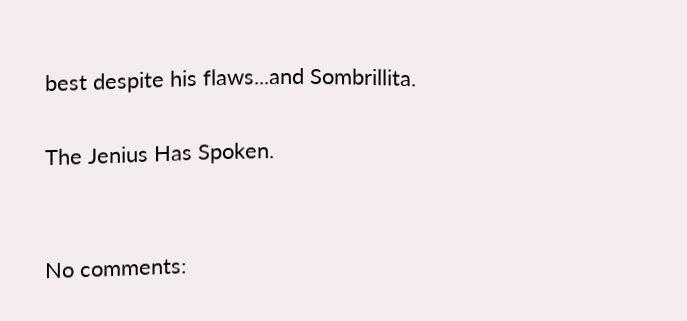best despite his flaws...and Sombrillita.

The Jenius Has Spoken.


No comments: